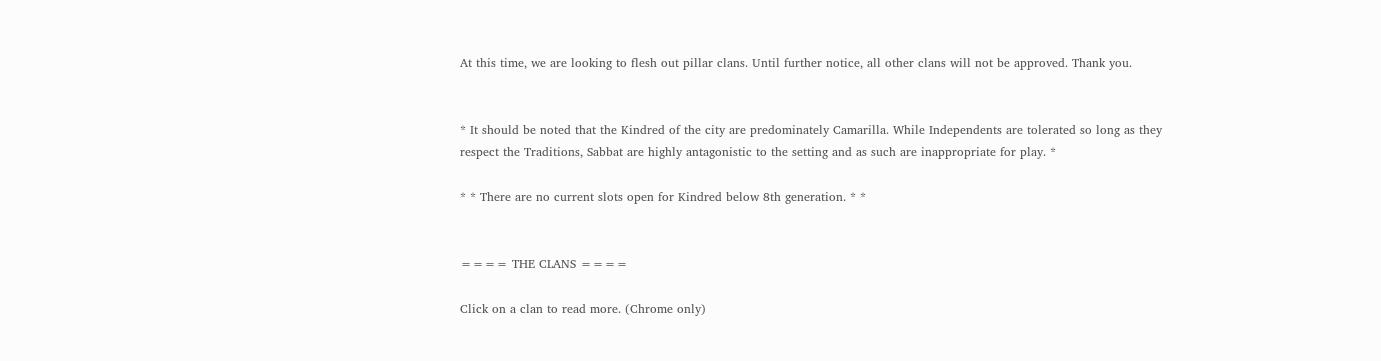At this time, we are looking to flesh out pillar clans. Until further notice, all other clans will not be approved. Thank you.


* It should be noted that the Kindred of the city are predominately Camarilla. While Independents are tolerated so long as they respect the Traditions, Sabbat are highly antagonistic to the setting and as such are inappropriate for play. *

* * There are no current slots open for Kindred below 8th generation. * *


==== THE CLANS ====

Click on a clan to read more. (Chrome only)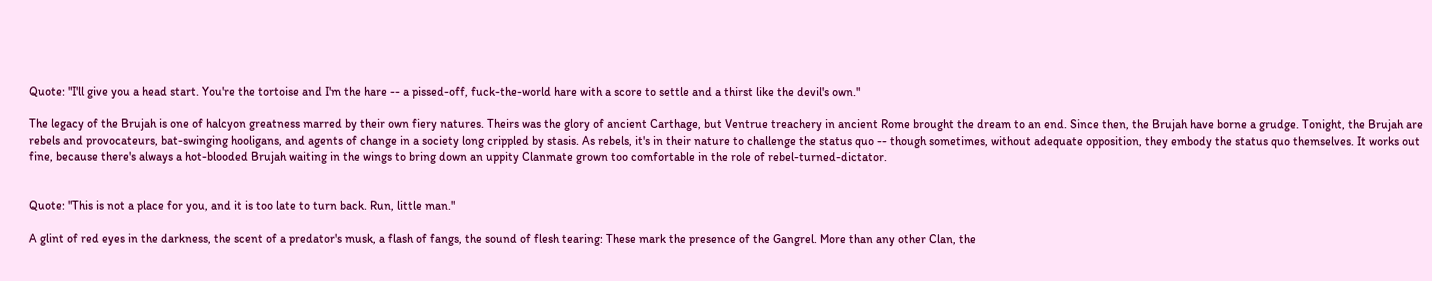Quote: "I'll give you a head start. You're the tortoise and I'm the hare -- a pissed-off, fuck-the-world hare with a score to settle and a thirst like the devil's own."

The legacy of the Brujah is one of halcyon greatness marred by their own fiery natures. Theirs was the glory of ancient Carthage, but Ventrue treachery in ancient Rome brought the dream to an end. Since then, the Brujah have borne a grudge. Tonight, the Brujah are rebels and provocateurs, bat-swinging hooligans, and agents of change in a society long crippled by stasis. As rebels, it's in their nature to challenge the status quo -- though sometimes, without adequate opposition, they embody the status quo themselves. It works out fine, because there's always a hot-blooded Brujah waiting in the wings to bring down an uppity Clanmate grown too comfortable in the role of rebel-turned-dictator.


Quote: "This is not a place for you, and it is too late to turn back. Run, little man."

A glint of red eyes in the darkness, the scent of a predator's musk, a flash of fangs, the sound of flesh tearing: These mark the presence of the Gangrel. More than any other Clan, the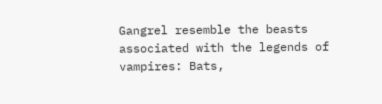Gangrel resemble the beasts associated with the legends of vampires: Bats,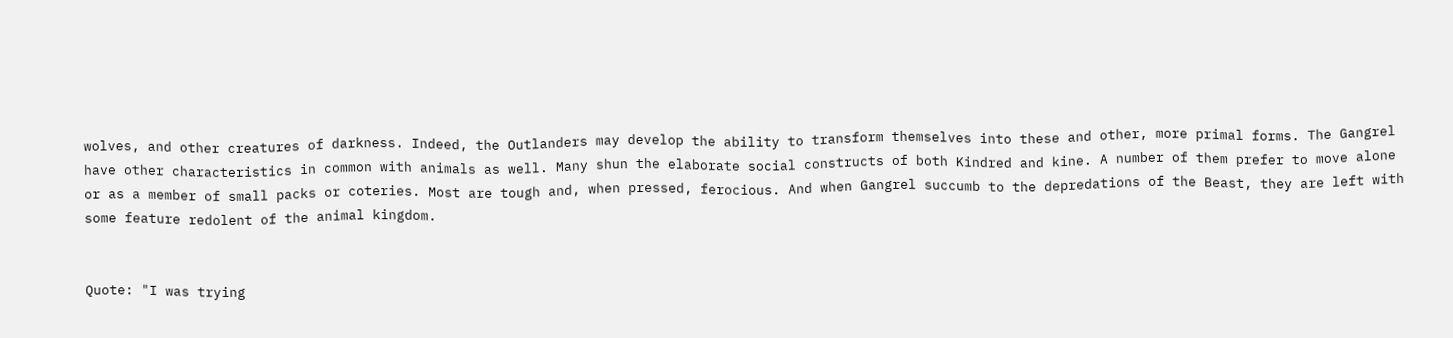wolves, and other creatures of darkness. Indeed, the Outlanders may develop the ability to transform themselves into these and other, more primal forms. The Gangrel have other characteristics in common with animals as well. Many shun the elaborate social constructs of both Kindred and kine. A number of them prefer to move alone or as a member of small packs or coteries. Most are tough and, when pressed, ferocious. And when Gangrel succumb to the depredations of the Beast, they are left with some feature redolent of the animal kingdom.


Quote: "I was trying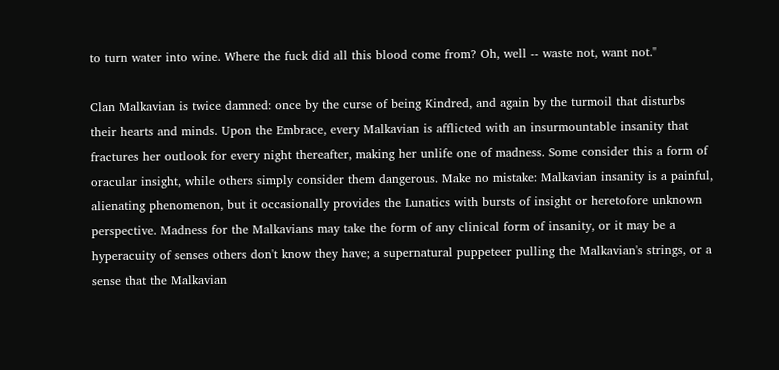to turn water into wine. Where the fuck did all this blood come from? Oh, well -- waste not, want not."

Clan Malkavian is twice damned: once by the curse of being Kindred, and again by the turmoil that disturbs their hearts and minds. Upon the Embrace, every Malkavian is afflicted with an insurmountable insanity that fractures her outlook for every night thereafter, making her unlife one of madness. Some consider this a form of oracular insight, while others simply consider them dangerous. Make no mistake: Malkavian insanity is a painful, alienating phenomenon, but it occasionally provides the Lunatics with bursts of insight or heretofore unknown perspective. Madness for the Malkavians may take the form of any clinical form of insanity, or it may be a hyperacuity of senses others don't know they have; a supernatural puppeteer pulling the Malkavian's strings, or a sense that the Malkavian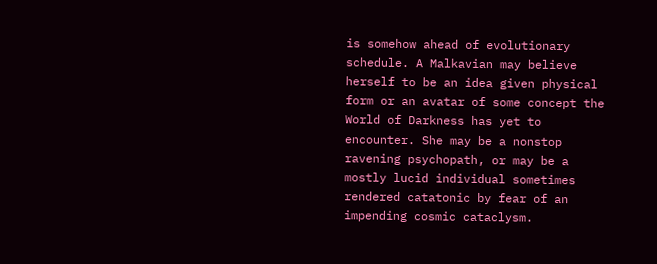is somehow ahead of evolutionary schedule. A Malkavian may believe herself to be an idea given physical form or an avatar of some concept the World of Darkness has yet to encounter. She may be a nonstop ravening psychopath, or may be a mostly lucid individual sometimes rendered catatonic by fear of an impending cosmic cataclysm.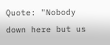Quote: "Nobody down here but us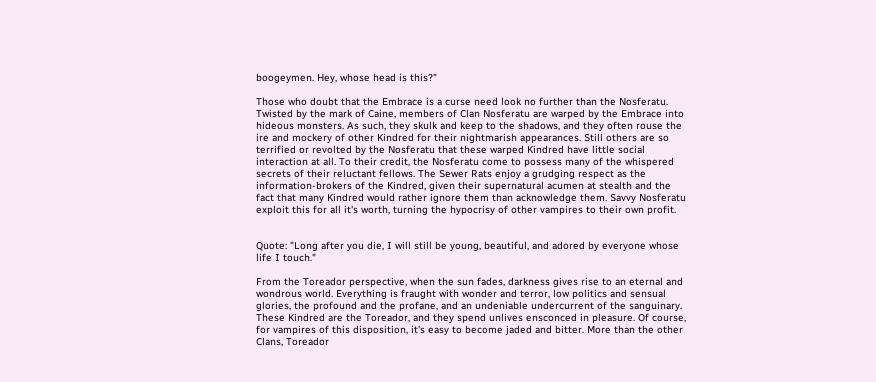boogeymen. Hey, whose head is this?"

Those who doubt that the Embrace is a curse need look no further than the Nosferatu. Twisted by the mark of Caine, members of Clan Nosferatu are warped by the Embrace into hideous monsters. As such, they skulk and keep to the shadows, and they often rouse the ire and mockery of other Kindred for their nightmarish appearances. Still others are so terrified or revolted by the Nosferatu that these warped Kindred have little social interaction at all. To their credit, the Nosferatu come to possess many of the whispered secrets of their reluctant fellows. The Sewer Rats enjoy a grudging respect as the information-brokers of the Kindred, given their supernatural acumen at stealth and the fact that many Kindred would rather ignore them than acknowledge them. Savvy Nosferatu exploit this for all it's worth, turning the hypocrisy of other vampires to their own profit.


Quote: "Long after you die, I will still be young, beautiful, and adored by everyone whose life I touch."

From the Toreador perspective, when the sun fades, darkness gives rise to an eternal and wondrous world. Everything is fraught with wonder and terror, low politics and sensual glories, the profound and the profane, and an undeniable undercurrent of the sanguinary. These Kindred are the Toreador, and they spend unlives ensconced in pleasure. Of course, for vampires of this disposition, it's easy to become jaded and bitter. More than the other Clans, Toreador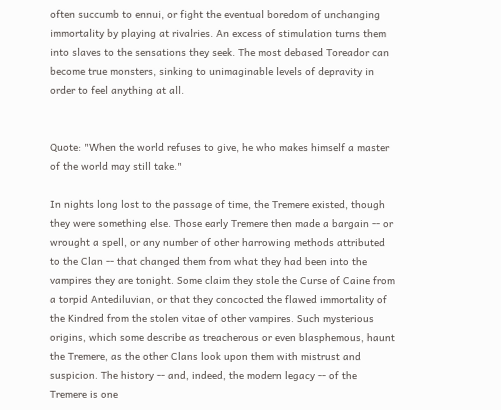often succumb to ennui, or fight the eventual boredom of unchanging immortality by playing at rivalries. An excess of stimulation turns them into slaves to the sensations they seek. The most debased Toreador can become true monsters, sinking to unimaginable levels of depravity in order to feel anything at all.


Quote: "When the world refuses to give, he who makes himself a master of the world may still take."

In nights long lost to the passage of time, the Tremere existed, though they were something else. Those early Tremere then made a bargain -- or wrought a spell, or any number of other harrowing methods attributed to the Clan -- that changed them from what they had been into the vampires they are tonight. Some claim they stole the Curse of Caine from a torpid Antediluvian, or that they concocted the flawed immortality of the Kindred from the stolen vitae of other vampires. Such mysterious origins, which some describe as treacherous or even blasphemous, haunt the Tremere, as the other Clans look upon them with mistrust and suspicion. The history -- and, indeed, the modern legacy -- of the Tremere is one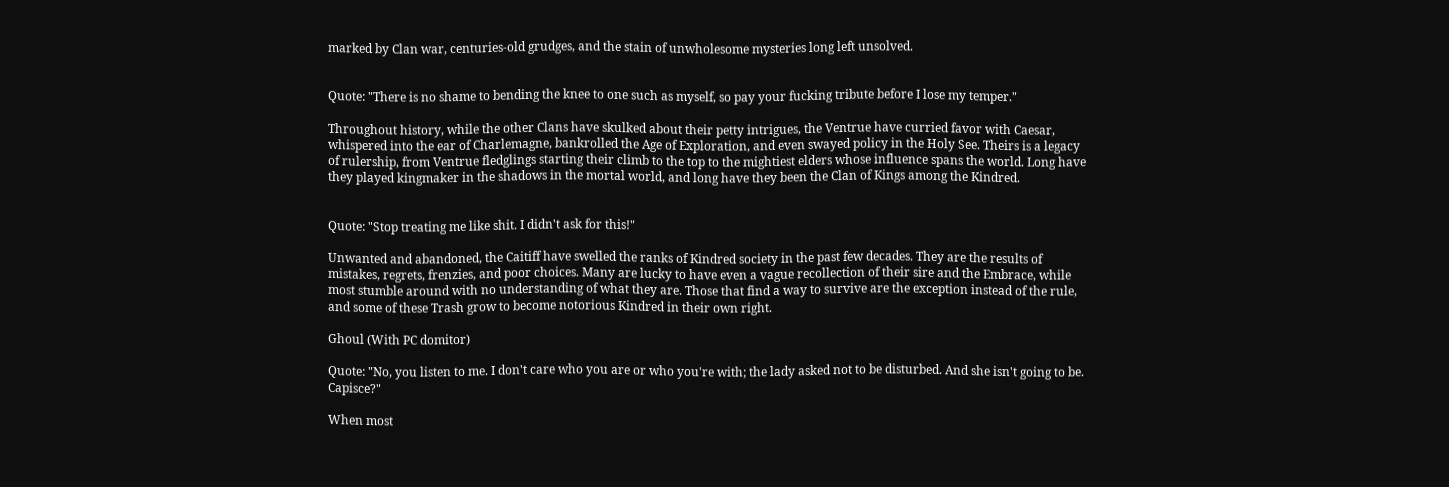marked by Clan war, centuries-old grudges, and the stain of unwholesome mysteries long left unsolved.


Quote: "There is no shame to bending the knee to one such as myself, so pay your fucking tribute before I lose my temper."

Throughout history, while the other Clans have skulked about their petty intrigues, the Ventrue have curried favor with Caesar, whispered into the ear of Charlemagne, bankrolled the Age of Exploration, and even swayed policy in the Holy See. Theirs is a legacy of rulership, from Ventrue fledglings starting their climb to the top to the mightiest elders whose influence spans the world. Long have they played kingmaker in the shadows in the mortal world, and long have they been the Clan of Kings among the Kindred.


Quote: "Stop treating me like shit. I didn't ask for this!"

Unwanted and abandoned, the Caitiff have swelled the ranks of Kindred society in the past few decades. They are the results of mistakes, regrets, frenzies, and poor choices. Many are lucky to have even a vague recollection of their sire and the Embrace, while most stumble around with no understanding of what they are. Those that find a way to survive are the exception instead of the rule, and some of these Trash grow to become notorious Kindred in their own right.

Ghoul (With PC domitor)

Quote: "No, you listen to me. I don't care who you are or who you're with; the lady asked not to be disturbed. And she isn't going to be. Capisce?"

When most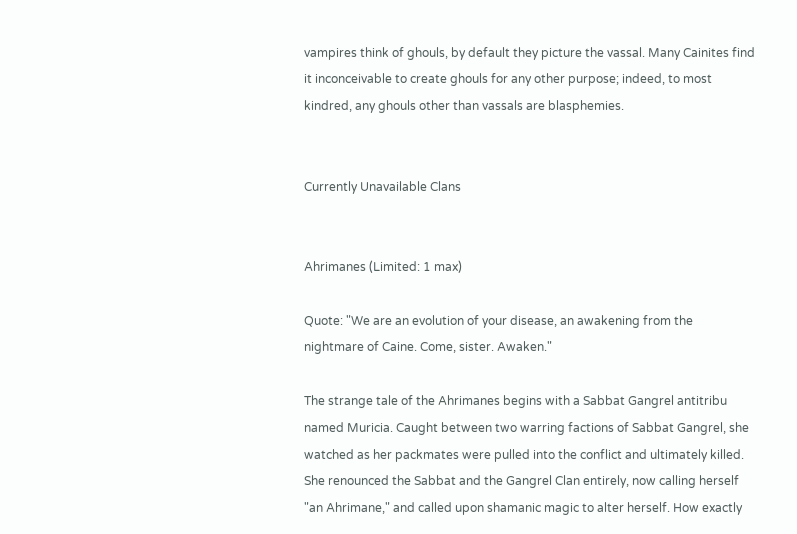vampires think of ghouls, by default they picture the vassal. Many Cainites find it inconceivable to create ghouls for any other purpose; indeed, to most kindred, any ghouls other than vassals are blasphemies.


Currently Unavailable Clans


Ahrimanes (Limited: 1 max)

Quote: "We are an evolution of your disease, an awakening from the nightmare of Caine. Come, sister. Awaken."

The strange tale of the Ahrimanes begins with a Sabbat Gangrel antitribu named Muricia. Caught between two warring factions of Sabbat Gangrel, she watched as her packmates were pulled into the conflict and ultimately killed. She renounced the Sabbat and the Gangrel Clan entirely, now calling herself "an Ahrimane," and called upon shamanic magic to alter herself. How exactly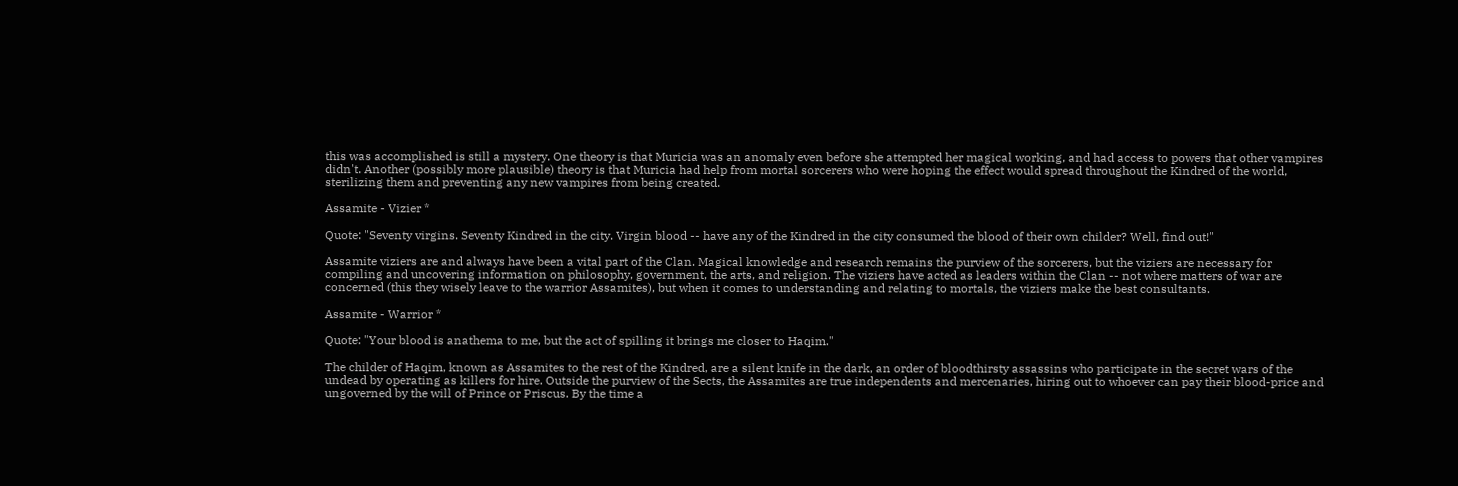this was accomplished is still a mystery. One theory is that Muricia was an anomaly even before she attempted her magical working, and had access to powers that other vampires didn't. Another (possibly more plausible) theory is that Muricia had help from mortal sorcerers who were hoping the effect would spread throughout the Kindred of the world, sterilizing them and preventing any new vampires from being created.

Assamite - Vizier *

Quote: "Seventy virgins. Seventy Kindred in the city. Virgin blood -- have any of the Kindred in the city consumed the blood of their own childer? Well, find out!"

Assamite viziers are and always have been a vital part of the Clan. Magical knowledge and research remains the purview of the sorcerers, but the viziers are necessary for compiling and uncovering information on philosophy, government, the arts, and religion. The viziers have acted as leaders within the Clan -- not where matters of war are concerned (this they wisely leave to the warrior Assamites), but when it comes to understanding and relating to mortals, the viziers make the best consultants.

Assamite - Warrior *

Quote: "Your blood is anathema to me, but the act of spilling it brings me closer to Haqim."

The childer of Haqim, known as Assamites to the rest of the Kindred, are a silent knife in the dark, an order of bloodthirsty assassins who participate in the secret wars of the undead by operating as killers for hire. Outside the purview of the Sects, the Assamites are true independents and mercenaries, hiring out to whoever can pay their blood-price and ungoverned by the will of Prince or Priscus. By the time a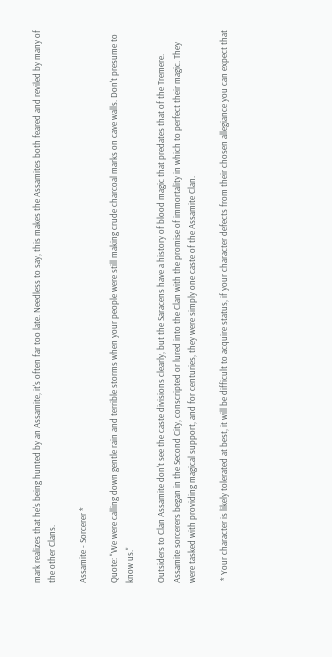mark realizes that he's being hunted by an Assamite, it's often far too late. Needless to say, this makes the Assamites both feared and reviled by many of the other Clans.

Assamite - Sorcerer *

Quote: "We were calling down gentle rain and terrible storms when your people were still making crude charcoal marks on cave walls. Don't presume to know us."

Outsiders to Clan Assamite don't see the caste divisions clearly, but the Saracens have a history of blood magic that predates that of the Tremere. Assamite sorcerers began in the Second City, conscripted or lured into the Clan with the promise of immortality in which to perfect their magic. They were tasked with providing magical support, and for centuries, they were simply one caste of the Assamite Clan.

 * Your character is likely tolerated at best, it will be difficult to acquire status, if your character defects from their chosen allegiance you can expect that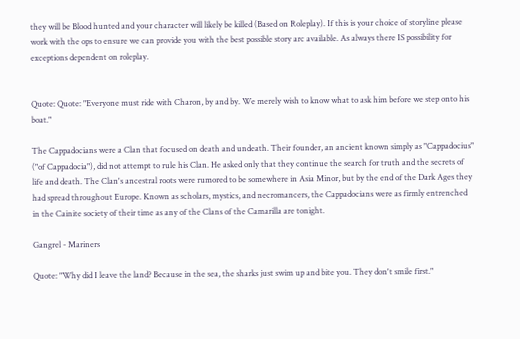they will be Blood hunted and your character will likely be killed (Based on Roleplay). If this is your choice of storyline please work with the ops to ensure we can provide you with the best possible story arc available. As always there IS possibility for exceptions dependent on roleplay.


Quote: Quote: "Everyone must ride with Charon, by and by. We merely wish to know what to ask him before we step onto his boat."

The Cappadocians were a Clan that focused on death and undeath. Their founder, an ancient known simply as "Cappadocius" ("of Cappadocia"), did not attempt to rule his Clan. He asked only that they continue the search for truth and the secrets of life and death. The Clan's ancestral roots were rumored to be somewhere in Asia Minor, but by the end of the Dark Ages they had spread throughout Europe. Known as scholars, mystics, and necromancers, the Cappadocians were as firmly entrenched in the Cainite society of their time as any of the Clans of the Camarilla are tonight.

Gangrel - Mariners

Quote: "Why did I leave the land? Because in the sea, the sharks just swim up and bite you. They don't smile first."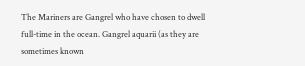The Mariners are Gangrel who have chosen to dwell full-time in the ocean. Gangrel aquarii (as they are sometimes known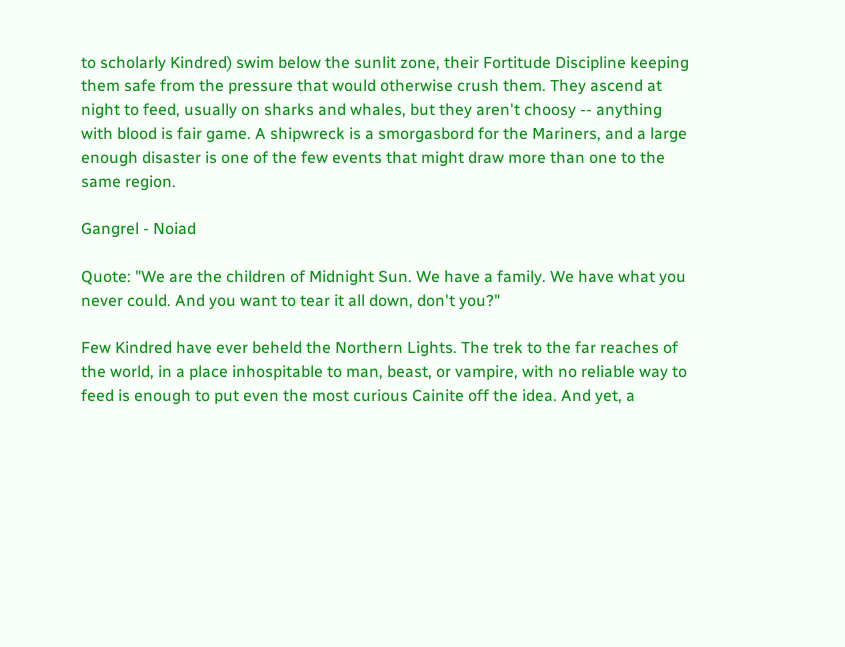to scholarly Kindred) swim below the sunlit zone, their Fortitude Discipline keeping them safe from the pressure that would otherwise crush them. They ascend at night to feed, usually on sharks and whales, but they aren't choosy -- anything with blood is fair game. A shipwreck is a smorgasbord for the Mariners, and a large enough disaster is one of the few events that might draw more than one to the same region.

Gangrel - Noiad

Quote: "We are the children of Midnight Sun. We have a family. We have what you never could. And you want to tear it all down, don't you?"

Few Kindred have ever beheld the Northern Lights. The trek to the far reaches of the world, in a place inhospitable to man, beast, or vampire, with no reliable way to feed is enough to put even the most curious Cainite off the idea. And yet, a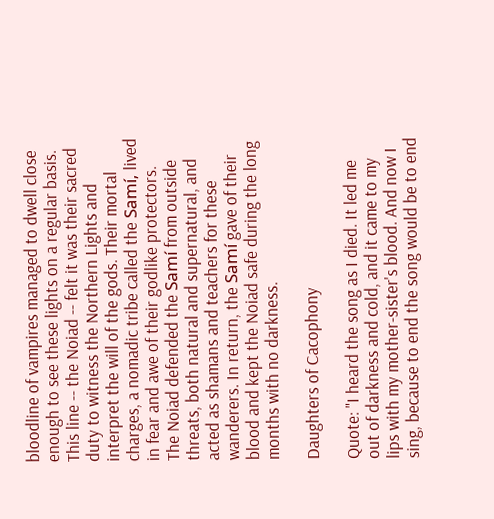bloodline of vampires managed to dwell close enough to see these lights on a regular basis. This line -- the Noiad -- felt it was their sacred duty to witness the Northern Lights and interpret the will of the gods. Their mortal charges, a nomadic tribe called the Samí, lived in fear and awe of their godlike protectors. The Noiad defended the Samí from outside threats, both natural and supernatural, and acted as shamans and teachers for these wanderers. In return, the Samí gave of their blood and kept the Noiad safe during the long months with no darkness.

Daughters of Cacophony

Quote: "I heard the song as I died. It led me out of darkness and cold, and it came to my lips with my mother-sister's blood. And now I sing, because to end the song would be to end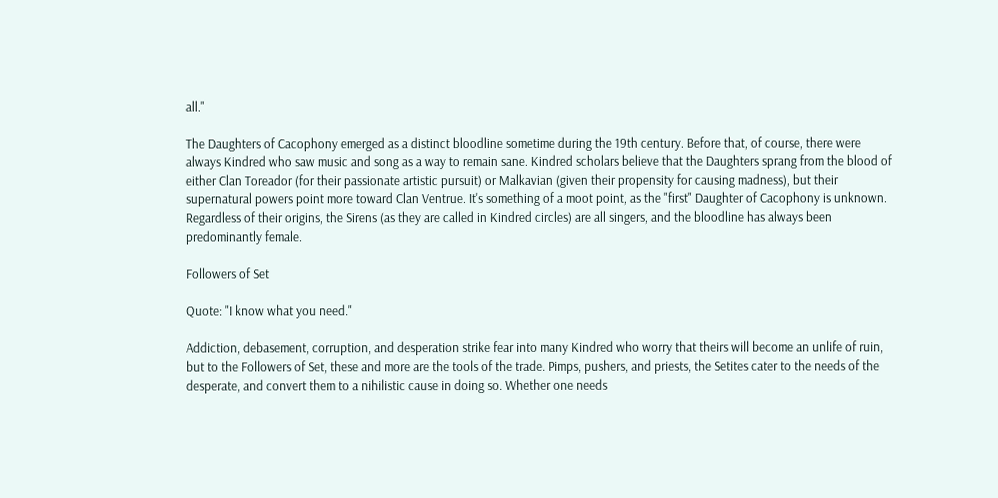all."

The Daughters of Cacophony emerged as a distinct bloodline sometime during the 19th century. Before that, of course, there were always Kindred who saw music and song as a way to remain sane. Kindred scholars believe that the Daughters sprang from the blood of either Clan Toreador (for their passionate artistic pursuit) or Malkavian (given their propensity for causing madness), but their supernatural powers point more toward Clan Ventrue. It's something of a moot point, as the "first" Daughter of Cacophony is unknown. Regardless of their origins, the Sirens (as they are called in Kindred circles) are all singers, and the bloodline has always been predominantly female.

Followers of Set

Quote: "I know what you need."

Addiction, debasement, corruption, and desperation strike fear into many Kindred who worry that theirs will become an unlife of ruin, but to the Followers of Set, these and more are the tools of the trade. Pimps, pushers, and priests, the Setites cater to the needs of the desperate, and convert them to a nihilistic cause in doing so. Whether one needs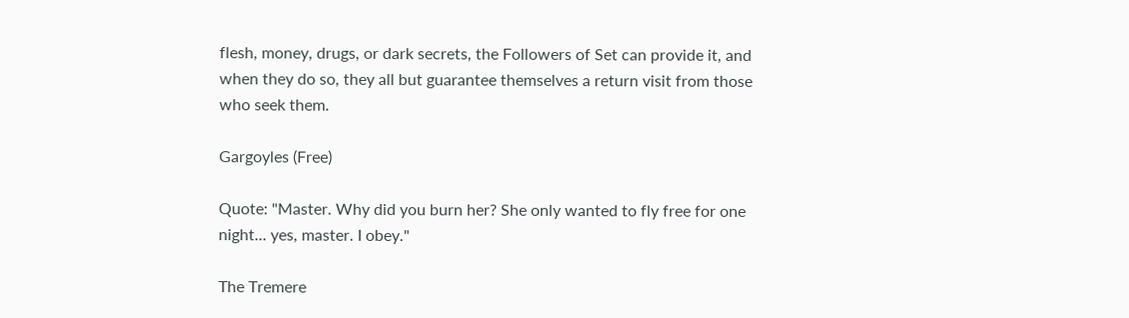flesh, money, drugs, or dark secrets, the Followers of Set can provide it, and when they do so, they all but guarantee themselves a return visit from those who seek them.

Gargoyles (Free)

Quote: "Master. Why did you burn her? She only wanted to fly free for one night... yes, master. I obey."

The Tremere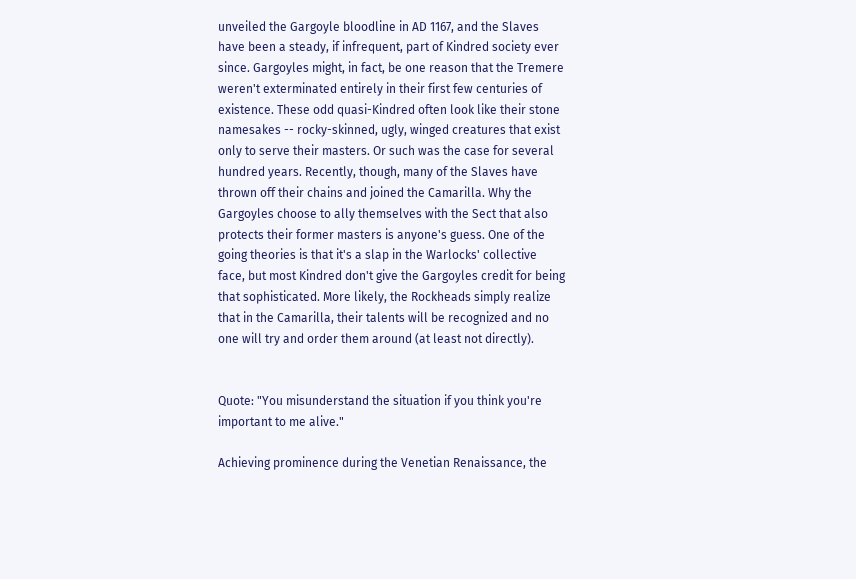unveiled the Gargoyle bloodline in AD 1167, and the Slaves have been a steady, if infrequent, part of Kindred society ever since. Gargoyles might, in fact, be one reason that the Tremere weren't exterminated entirely in their first few centuries of existence. These odd quasi-Kindred often look like their stone namesakes -- rocky-skinned, ugly, winged creatures that exist only to serve their masters. Or such was the case for several hundred years. Recently, though, many of the Slaves have thrown off their chains and joined the Camarilla. Why the Gargoyles choose to ally themselves with the Sect that also protects their former masters is anyone's guess. One of the going theories is that it's a slap in the Warlocks' collective face, but most Kindred don't give the Gargoyles credit for being that sophisticated. More likely, the Rockheads simply realize that in the Camarilla, their talents will be recognized and no one will try and order them around (at least not directly).


Quote: "You misunderstand the situation if you think you're important to me alive."

Achieving prominence during the Venetian Renaissance, the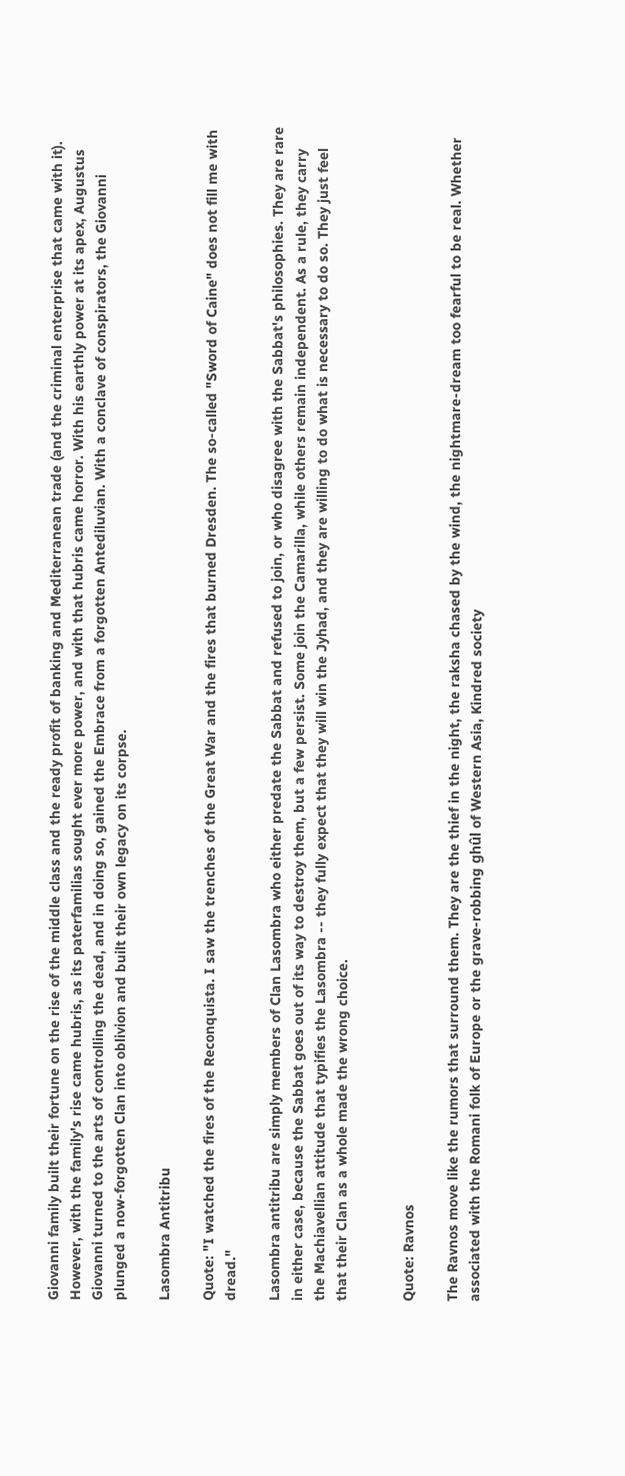Giovanni family built their fortune on the rise of the middle class and the ready profit of banking and Mediterranean trade (and the criminal enterprise that came with it). However, with the family's rise came hubris, as its paterfamilias sought ever more power, and with that hubris came horror. With his earthly power at its apex, Augustus Giovanni turned to the arts of controlling the dead, and in doing so, gained the Embrace from a forgotten Antediluvian. With a conclave of conspirators, the Giovanni plunged a now-forgotten Clan into oblivion and built their own legacy on its corpse.

Lasombra Antitribu

Quote: "I watched the fires of the Reconquista. I saw the trenches of the Great War and the fires that burned Dresden. The so-called "Sword of Caine" does not fill me with dread."

Lasombra antitribu are simply members of Clan Lasombra who either predate the Sabbat and refused to join, or who disagree with the Sabbat's philosophies. They are rare in either case, because the Sabbat goes out of its way to destroy them, but a few persist. Some join the Camarilla, while others remain independent. As a rule, they carry the Machiavellian attitude that typifies the Lasombra -- they fully expect that they will win the Jyhad, and they are willing to do what is necessary to do so. They just feel that their Clan as a whole made the wrong choice.


Quote: Ravnos

The Ravnos move like the rumors that surround them. They are the thief in the night, the raksha chased by the wind, the nightmare-dream too fearful to be real. Whether associated with the Romani folk of Europe or the grave-robbing ghûl of Western Asia, Kindred society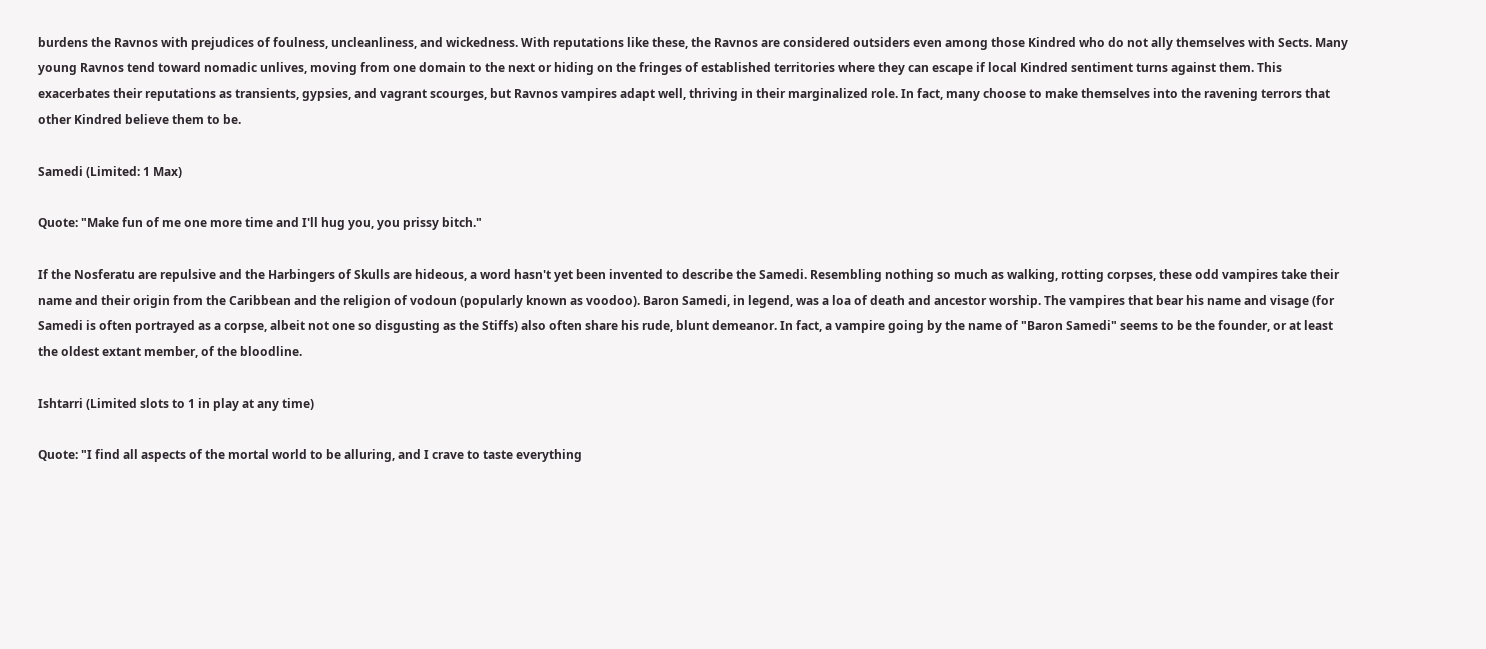burdens the Ravnos with prejudices of foulness, uncleanliness, and wickedness. With reputations like these, the Ravnos are considered outsiders even among those Kindred who do not ally themselves with Sects. Many young Ravnos tend toward nomadic unlives, moving from one domain to the next or hiding on the fringes of established territories where they can escape if local Kindred sentiment turns against them. This exacerbates their reputations as transients, gypsies, and vagrant scourges, but Ravnos vampires adapt well, thriving in their marginalized role. In fact, many choose to make themselves into the ravening terrors that other Kindred believe them to be.

Samedi (Limited: 1 Max)

Quote: "Make fun of me one more time and I'll hug you, you prissy bitch."

If the Nosferatu are repulsive and the Harbingers of Skulls are hideous, a word hasn't yet been invented to describe the Samedi. Resembling nothing so much as walking, rotting corpses, these odd vampires take their name and their origin from the Caribbean and the religion of vodoun (popularly known as voodoo). Baron Samedi, in legend, was a loa of death and ancestor worship. The vampires that bear his name and visage (for Samedi is often portrayed as a corpse, albeit not one so disgusting as the Stiffs) also often share his rude, blunt demeanor. In fact, a vampire going by the name of "Baron Samedi" seems to be the founder, or at least the oldest extant member, of the bloodline.

Ishtarri (Limited slots to 1 in play at any time)

Quote: "I find all aspects of the mortal world to be alluring, and I crave to taste everything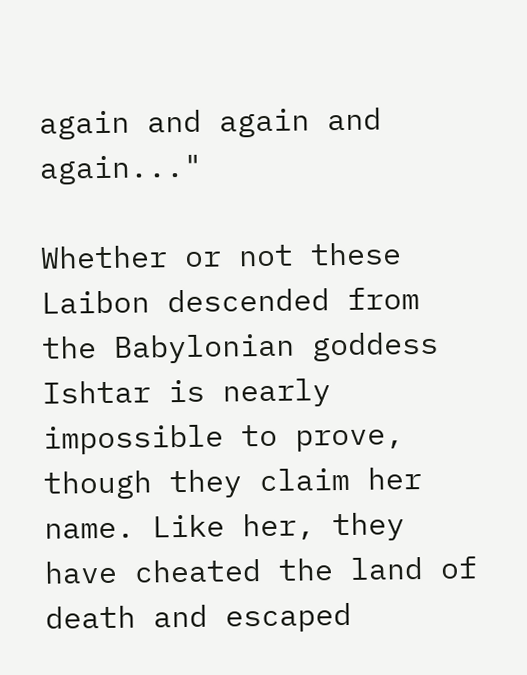again and again and again..."

Whether or not these Laibon descended from the Babylonian goddess Ishtar is nearly impossible to prove, though they claim her name. Like her, they have cheated the land of death and escaped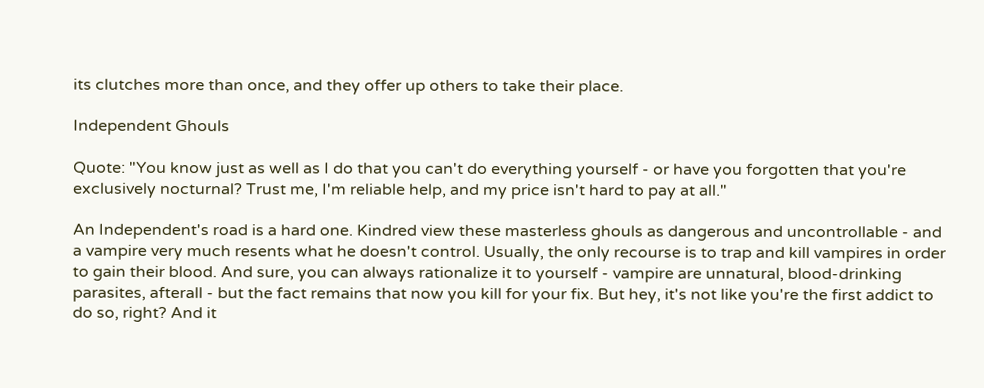its clutches more than once, and they offer up others to take their place.

Independent Ghouls

Quote: "You know just as well as I do that you can't do everything yourself - or have you forgotten that you're exclusively nocturnal? Trust me, I'm reliable help, and my price isn't hard to pay at all."

An Independent's road is a hard one. Kindred view these masterless ghouls as dangerous and uncontrollable - and a vampire very much resents what he doesn't control. Usually, the only recourse is to trap and kill vampires in order to gain their blood. And sure, you can always rationalize it to yourself - vampire are unnatural, blood-drinking parasites, afterall - but the fact remains that now you kill for your fix. But hey, it's not like you're the first addict to do so, right? And it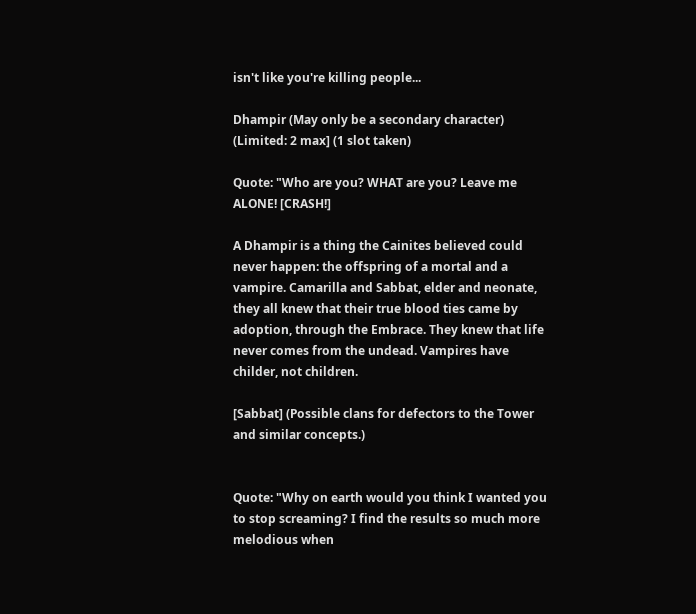isn't like you're killing people...

Dhampir (May only be a secondary character) (Limited: 2 max] (1 slot taken)

Quote: "Who are you? WHAT are you? Leave me ALONE! [CRASH!]

A Dhampir is a thing the Cainites believed could never happen: the offspring of a mortal and a vampire. Camarilla and Sabbat, elder and neonate, they all knew that their true blood ties came by adoption, through the Embrace. They knew that life never comes from the undead. Vampires have childer, not children.

[Sabbat] (Possible clans for defectors to the Tower and similar concepts.)


Quote: "Why on earth would you think I wanted you to stop screaming? I find the results so much more melodious when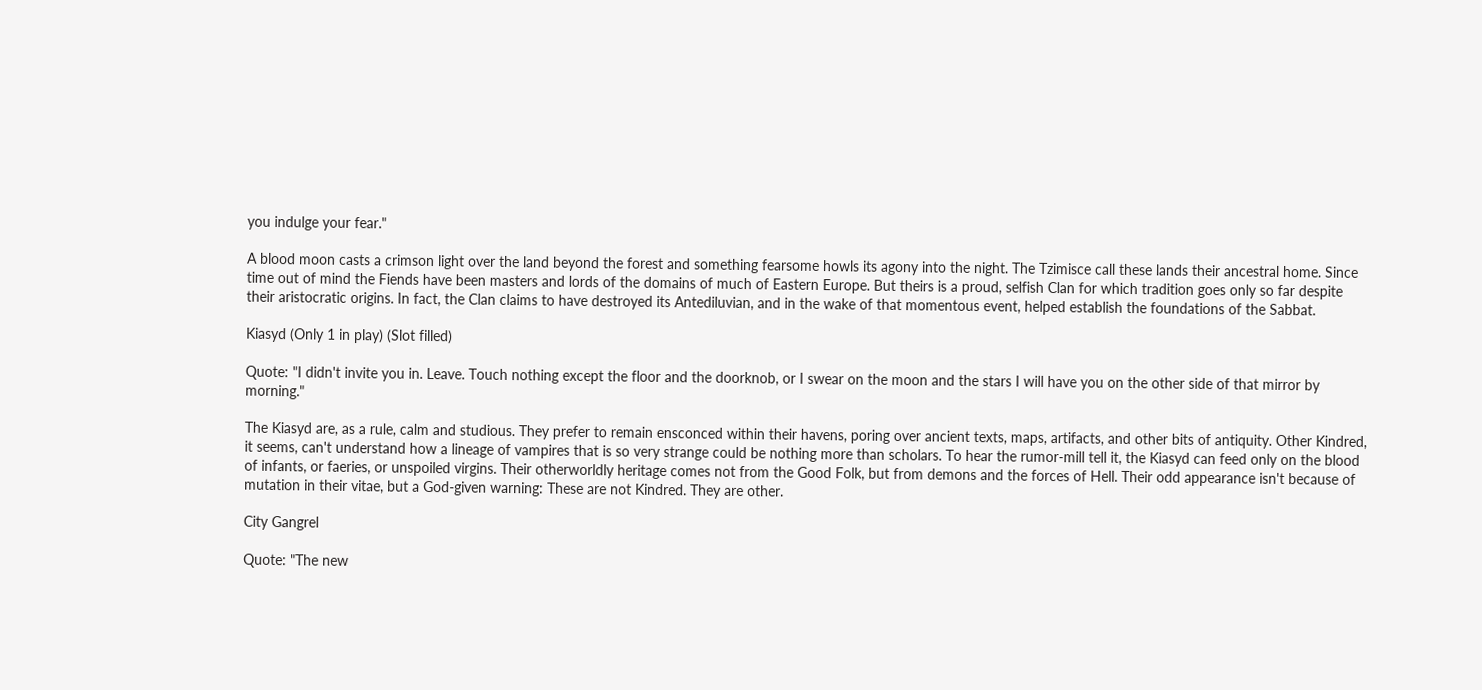you indulge your fear."

A blood moon casts a crimson light over the land beyond the forest and something fearsome howls its agony into the night. The Tzimisce call these lands their ancestral home. Since time out of mind the Fiends have been masters and lords of the domains of much of Eastern Europe. But theirs is a proud, selfish Clan for which tradition goes only so far despite their aristocratic origins. In fact, the Clan claims to have destroyed its Antediluvian, and in the wake of that momentous event, helped establish the foundations of the Sabbat.

Kiasyd (Only 1 in play) (Slot filled)

Quote: "I didn't invite you in. Leave. Touch nothing except the floor and the doorknob, or I swear on the moon and the stars I will have you on the other side of that mirror by morning."

The Kiasyd are, as a rule, calm and studious. They prefer to remain ensconced within their havens, poring over ancient texts, maps, artifacts, and other bits of antiquity. Other Kindred, it seems, can't understand how a lineage of vampires that is so very strange could be nothing more than scholars. To hear the rumor-mill tell it, the Kiasyd can feed only on the blood of infants, or faeries, or unspoiled virgins. Their otherworldly heritage comes not from the Good Folk, but from demons and the forces of Hell. Their odd appearance isn't because of mutation in their vitae, but a God-given warning: These are not Kindred. They are other.

City Gangrel

Quote: "The new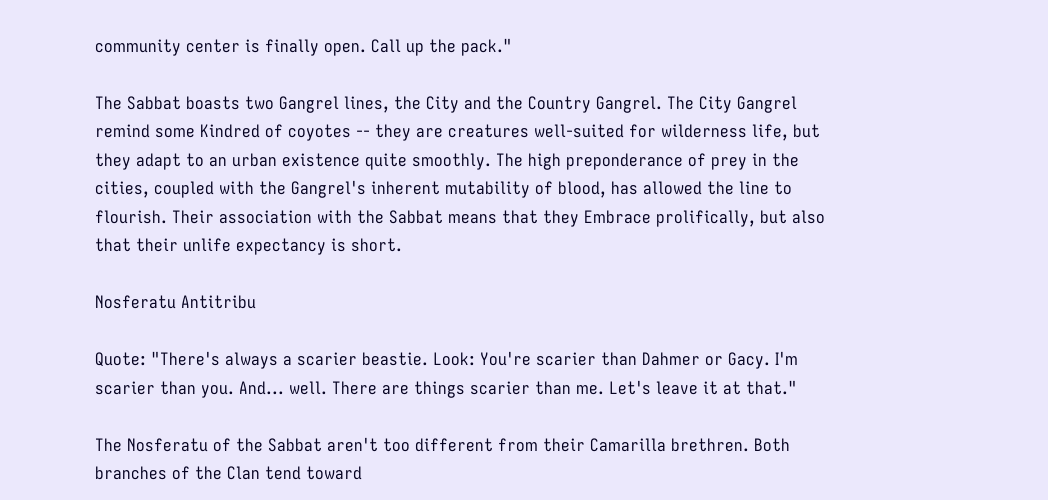community center is finally open. Call up the pack."

The Sabbat boasts two Gangrel lines, the City and the Country Gangrel. The City Gangrel remind some Kindred of coyotes -- they are creatures well-suited for wilderness life, but they adapt to an urban existence quite smoothly. The high preponderance of prey in the cities, coupled with the Gangrel's inherent mutability of blood, has allowed the line to flourish. Their association with the Sabbat means that they Embrace prolifically, but also that their unlife expectancy is short.

Nosferatu Antitribu

Quote: "There's always a scarier beastie. Look: You're scarier than Dahmer or Gacy. I'm scarier than you. And... well. There are things scarier than me. Let's leave it at that."

The Nosferatu of the Sabbat aren't too different from their Camarilla brethren. Both branches of the Clan tend toward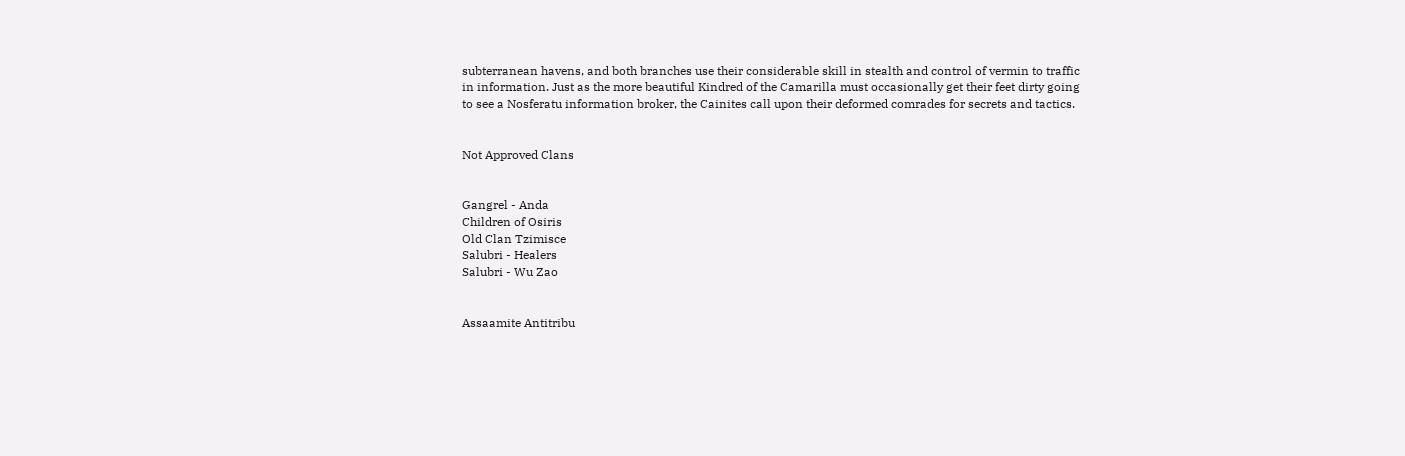subterranean havens, and both branches use their considerable skill in stealth and control of vermin to traffic in information. Just as the more beautiful Kindred of the Camarilla must occasionally get their feet dirty going to see a Nosferatu information broker, the Cainites call upon their deformed comrades for secrets and tactics.


Not Approved Clans


Gangrel - Anda
Children of Osiris
Old Clan Tzimisce
Salubri - Healers
Salubri - Wu Zao


Assaamite Antitribu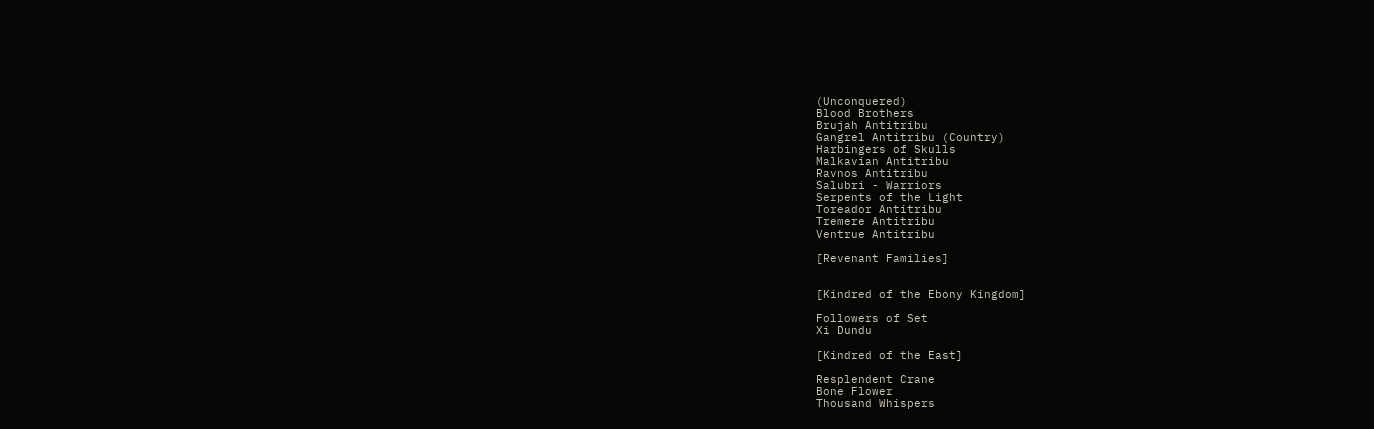(Unconquered)
Blood Brothers
Brujah Antitribu
Gangrel Antitribu (Country)
Harbingers of Skulls
Malkavian Antitribu
Ravnos Antitribu
Salubri - Warriors
Serpents of the Light
Toreador Antitribu
Tremere Antitribu
Ventrue Antitribu

[Revenant Families]


[Kindred of the Ebony Kingdom]

Followers of Set
Xi Dundu

[Kindred of the East]

Resplendent Crane
Bone Flower
Thousand Whispers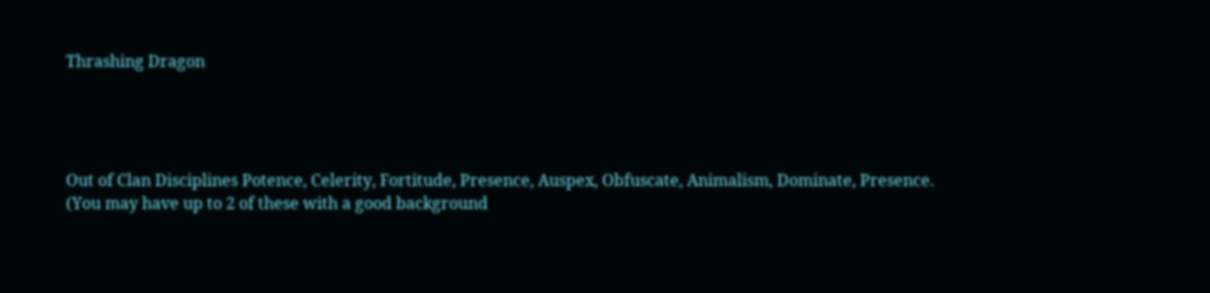Thrashing Dragon




Out of Clan Disciplines Potence, Celerity, Fortitude, Presence, Auspex, Obfuscate, Animalism, Dominate, Presence. (You may have up to 2 of these with a good background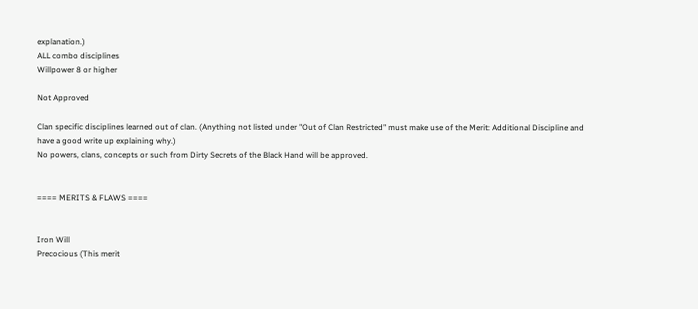explanation.)
ALL combo disciplines
Willpower 8 or higher

Not Approved

Clan specific disciplines learned out of clan. (Anything not listed under "Out of Clan Restricted" must make use of the Merit: Additional Discipline and have a good write up explaining why.)
No powers, clans, concepts or such from Dirty Secrets of the Black Hand will be approved.


==== MERITS & FLAWS ====


Iron Will
Precocious (This merit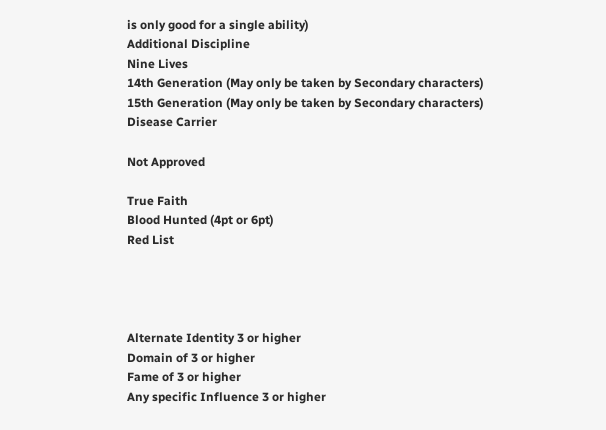is only good for a single ability)
Additional Discipline
Nine Lives
14th Generation (May only be taken by Secondary characters)
15th Generation (May only be taken by Secondary characters)
Disease Carrier

Not Approved

True Faith
Blood Hunted (4pt or 6pt)
Red List




Alternate Identity 3 or higher
Domain of 3 or higher
Fame of 3 or higher
Any specific Influence 3 or higher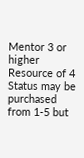Mentor 3 or higher
Resource of 4
Status may be purchased from 1-5 but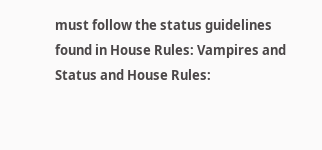must follow the status guidelines found in House Rules: Vampires and Status and House Rules: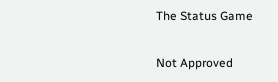The Status Game

Not Approved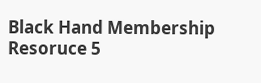Black Hand Membership
Resoruce 5